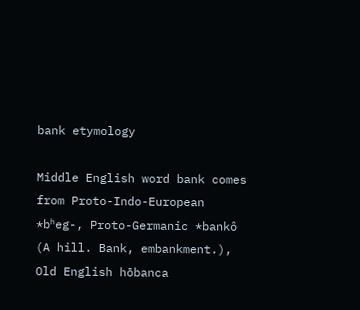bank etymology

Middle English word bank comes from Proto-Indo-European *bʰeg-, Proto-Germanic *bankô (A hill. Bank, embankment.), Old English hōbanca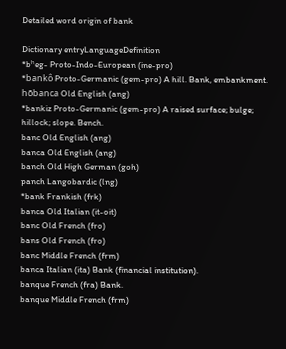Detailed word origin of bank

Dictionary entryLanguageDefinition
*bʰeg- Proto-Indo-European (ine-pro)
*bankô Proto-Germanic (gem-pro) A hill. Bank, embankment.
hōbanca Old English (ang)
*bankiz Proto-Germanic (gem-pro) A raised surface; bulge; hillock; slope. Bench.
banc Old English (ang)
banca Old English (ang)
banch Old High German (goh)
panch Langobardic (lng)
*bank Frankish (frk)
banca Old Italian (it-oit)
banc Old French (fro)
bans Old French (fro)
banc Middle French (frm)
banca Italian (ita) Bank (financial institution).
banque French (fra) Bank.
banque Middle French (frm)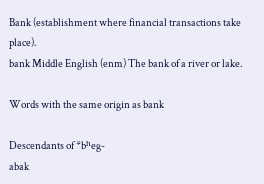Bank (establishment where financial transactions take place).
bank Middle English (enm) The bank of a river or lake.

Words with the same origin as bank

Descendants of *bʰeg-
abak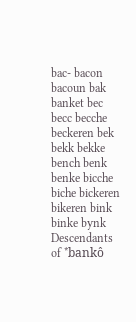bac- bacon bacoun bak banket bec becc becche beckeren bek bekk bekke bench benk benke bicche biche bickeren bikeren bink binke bynk
Descendants of *bankô